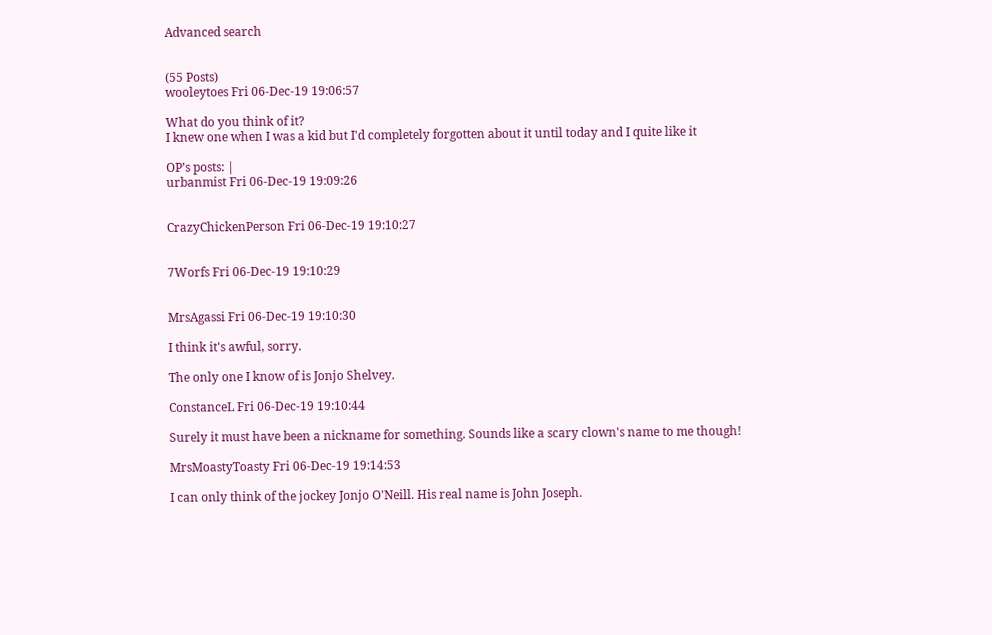Advanced search


(55 Posts)
wooleytoes Fri 06-Dec-19 19:06:57

What do you think of it?
I knew one when I was a kid but I'd completely forgotten about it until today and I quite like it

OP’s posts: |
urbanmist Fri 06-Dec-19 19:09:26


CrazyChickenPerson Fri 06-Dec-19 19:10:27


7Worfs Fri 06-Dec-19 19:10:29


MrsAgassi Fri 06-Dec-19 19:10:30

I think it's awful, sorry.

The only one I know of is Jonjo Shelvey.

ConstanceL Fri 06-Dec-19 19:10:44

Surely it must have been a nickname for something. Sounds like a scary clown's name to me though!

MrsMoastyToasty Fri 06-Dec-19 19:14:53

I can only think of the jockey Jonjo O'Neill. His real name is John Joseph.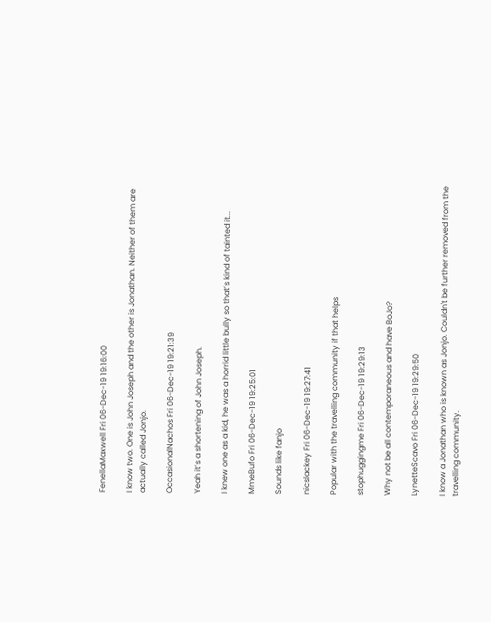FenellaMaxwell Fri 06-Dec-19 19:16:00

I know two. One is John Joseph and the other is Jonathan. Neither of them are actually called Jonjo.

OccasionalNachos Fri 06-Dec-19 19:21:39

Yeah it’s a shortening of John Joseph.

I knew one as a kid, he was a horrid little bully so that’s kind of tainted it...

MmeBufo Fri 06-Dec-19 19:25:01

Sounds like fanjo

nicslackey Fri 06-Dec-19 19:27:41

Popular with the travelling community if that helps

stophuggingme Fri 06-Dec-19 19:29:13

Why not be all contemporaneous and have BoJo?

LynetteScavo Fri 06-Dec-19 19:29:50

I know a Jonathan who is known as Jonjo. Couldn't be further removed from the travelling community.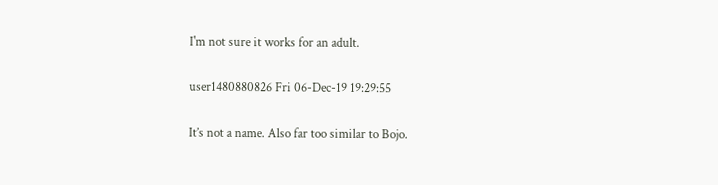I'm not sure it works for an adult.

user1480880826 Fri 06-Dec-19 19:29:55

It’s not a name. Also far too similar to Bojo.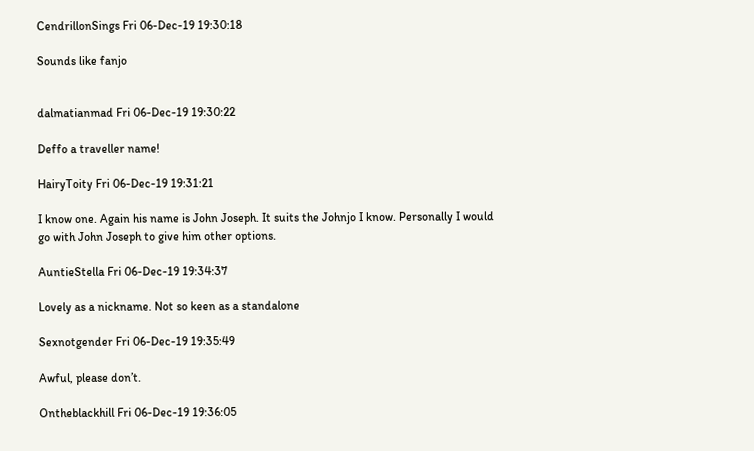CendrillonSings Fri 06-Dec-19 19:30:18

Sounds like fanjo


dalmatianmad Fri 06-Dec-19 19:30:22

Deffo a traveller name!

HairyToity Fri 06-Dec-19 19:31:21

I know one. Again his name is John Joseph. It suits the Johnjo I know. Personally I would go with John Joseph to give him other options.

AuntieStella Fri 06-Dec-19 19:34:37

Lovely as a nickname. Not so keen as a standalone

Sexnotgender Fri 06-Dec-19 19:35:49

Awful, please don’t.

Ontheblackhill Fri 06-Dec-19 19:36:05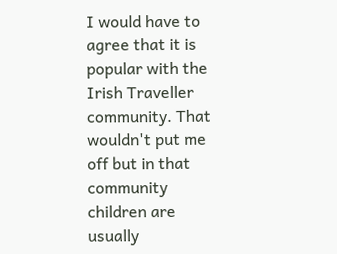I would have to agree that it is popular with the Irish Traveller community. That wouldn't put me off but in that community children are usually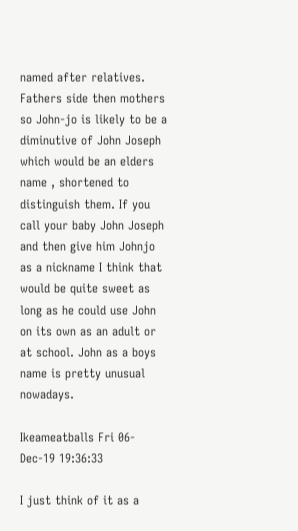named after relatives. Fathers side then mothers so John-jo is likely to be a diminutive of John Joseph which would be an elders name , shortened to distinguish them. If you call your baby John Joseph and then give him Johnjo as a nickname I think that would be quite sweet as long as he could use John on its own as an adult or at school. John as a boys name is pretty unusual nowadays.

Ikeameatballs Fri 06-Dec-19 19:36:33

I just think of it as a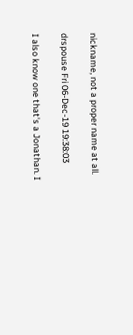nickname, not a proper name at all.

drspouse Fri 06-Dec-19 19:38:03

I also know one that's a Jonathan. I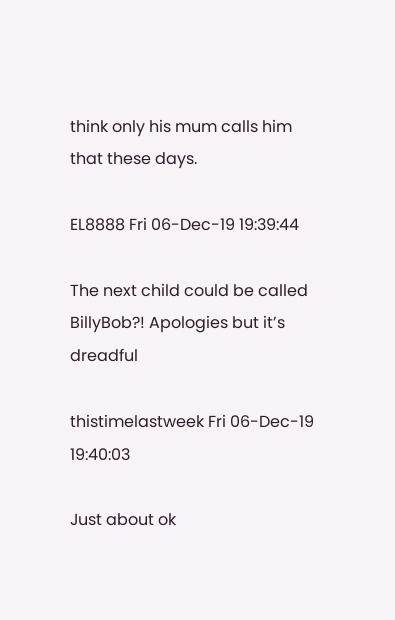think only his mum calls him that these days.

EL8888 Fri 06-Dec-19 19:39:44

The next child could be called BillyBob?! Apologies but it’s dreadful

thistimelastweek Fri 06-Dec-19 19:40:03

Just about ok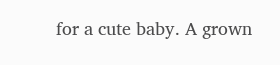for a cute baby. A grown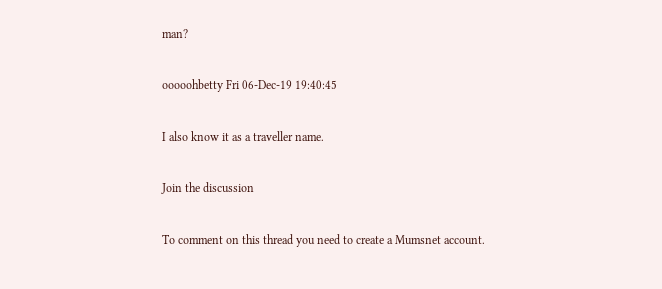man?

ooooohbetty Fri 06-Dec-19 19:40:45

I also know it as a traveller name.

Join the discussion

To comment on this thread you need to create a Mumsnet account.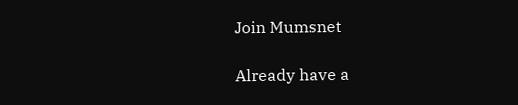Join Mumsnet

Already have a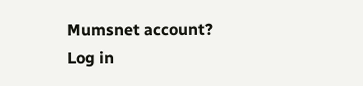Mumsnet account? Log in